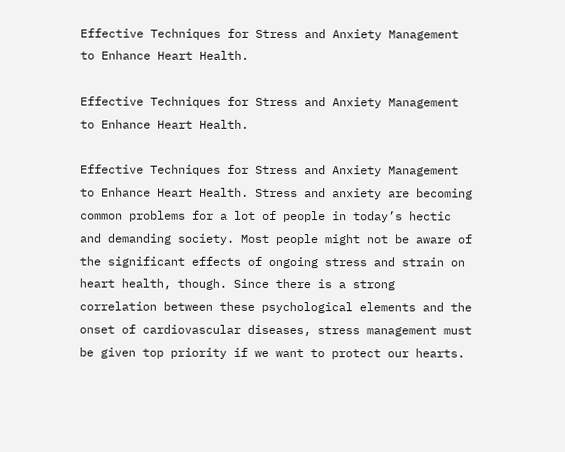Effective Techniques for Stress and Anxiety Management to Enhance Heart Health.

Effective Techniques for Stress and Anxiety Management to Enhance Heart Health.

Effective Techniques for Stress and Anxiety Management to Enhance Heart Health. Stress and anxiety are becoming common problems for a lot of people in today’s hectic and demanding society. Most people might not be aware of the significant effects of ongoing stress and strain on heart health, though. Since there is a strong correlation between these psychological elements and the onset of cardiovascular diseases, stress management must be given top priority if we want to protect our hearts.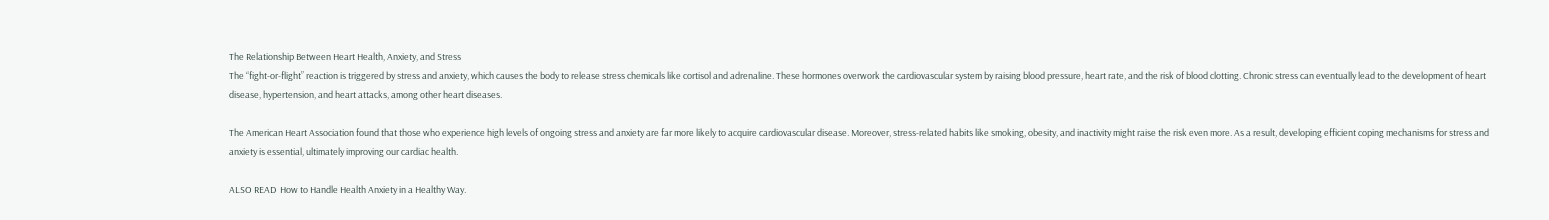The Relationship Between Heart Health, Anxiety, and Stress
The “fight-or-flight” reaction is triggered by stress and anxiety, which causes the body to release stress chemicals like cortisol and adrenaline. These hormones overwork the cardiovascular system by raising blood pressure, heart rate, and the risk of blood clotting. Chronic stress can eventually lead to the development of heart disease, hypertension, and heart attacks, among other heart diseases.

The American Heart Association found that those who experience high levels of ongoing stress and anxiety are far more likely to acquire cardiovascular disease. Moreover, stress-related habits like smoking, obesity, and inactivity might raise the risk even more. As a result, developing efficient coping mechanisms for stress and anxiety is essential, ultimately improving our cardiac health.

ALSO READ  How to Handle Health Anxiety in a Healthy Way.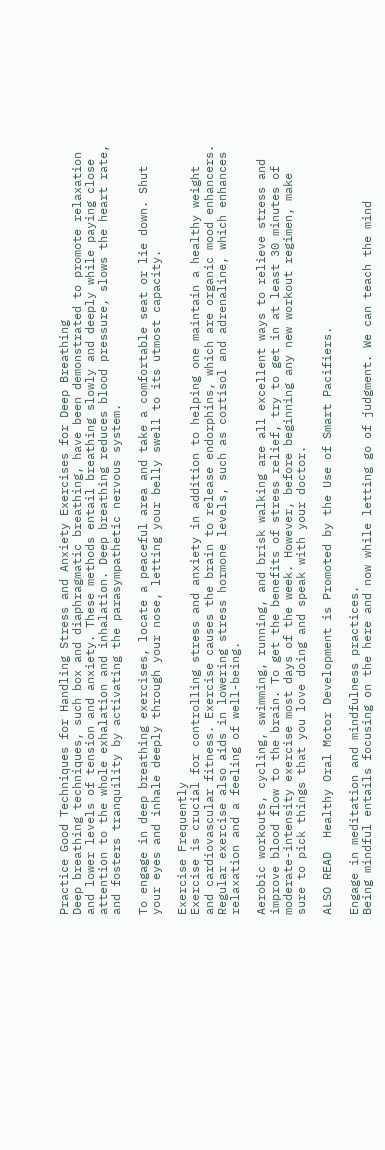Practice Good Techniques for Handling Stress and Anxiety Exercises for Deep Breathing
Deep breathing techniques, such box and diaphragmatic breathing, have been demonstrated to promote relaxation and lower levels of tension and anxiety. These methods entail breathing slowly and deeply while paying close attention to the whole exhalation and inhalation. Deep breathing reduces blood pressure, slows the heart rate, and fosters tranquility by activating the parasympathetic nervous system.

To engage in deep breathing exercises, locate a peaceful area and take a comfortable seat or lie down. Shut your eyes and inhale deeply through your nose, letting your belly swell to its utmost capacity.

Exercise Frequently
Exercise is crucial for controlling stress and anxiety in addition to helping one maintain a healthy weight and cardiovascular fitness. Exercise causes the brain to release endorphins, which are organic mood enhancers. Regular exercise also aids in lowering stress hormone levels, such as cortisol and adrenaline, which enhances relaxation and a feeling of well-being.

Aerobic workouts, cycling, swimming, running, and brisk walking are all excellent ways to relieve stress and improve blood flow to the brain. To get the benefits of stress relief, try to get in at least 30 minutes of moderate-intensity exercise most days of the week. However, before beginning any new workout regimen, make sure to pick things that you love doing and speak with your doctor.

ALSO READ  Healthy Oral Motor Development is Promoted by the Use of Smart Pacifiers.

Engage in meditation and mindfulness practices.
Being mindful entails focusing on the here and now while letting go of judgment. We can teach the mind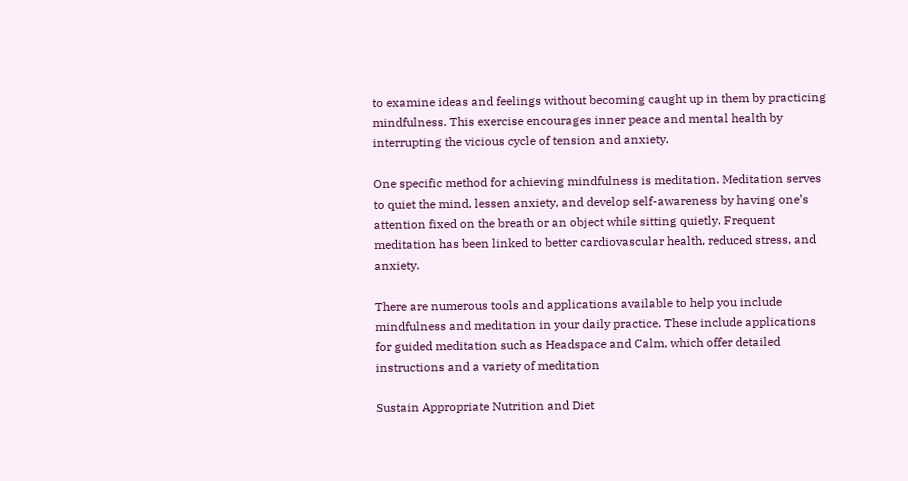to examine ideas and feelings without becoming caught up in them by practicing mindfulness. This exercise encourages inner peace and mental health by interrupting the vicious cycle of tension and anxiety.

One specific method for achieving mindfulness is meditation. Meditation serves to quiet the mind, lessen anxiety, and develop self-awareness by having one’s attention fixed on the breath or an object while sitting quietly. Frequent meditation has been linked to better cardiovascular health, reduced stress, and anxiety.

There are numerous tools and applications available to help you include mindfulness and meditation in your daily practice. These include applications for guided meditation such as Headspace and Calm, which offer detailed instructions and a variety of meditation

Sustain Appropriate Nutrition and Diet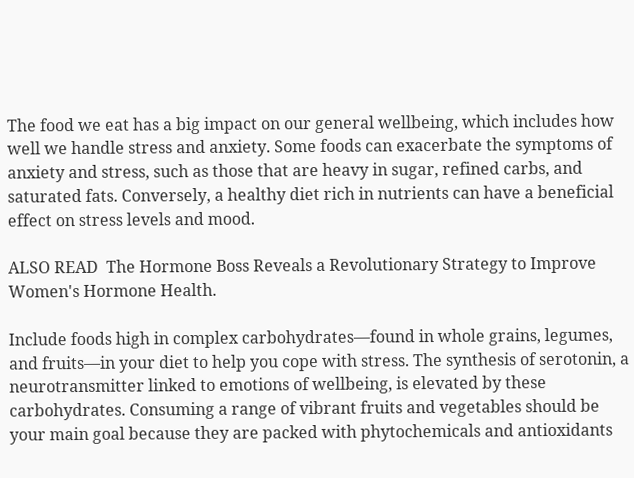The food we eat has a big impact on our general wellbeing, which includes how well we handle stress and anxiety. Some foods can exacerbate the symptoms of anxiety and stress, such as those that are heavy in sugar, refined carbs, and saturated fats. Conversely, a healthy diet rich in nutrients can have a beneficial effect on stress levels and mood.

ALSO READ  The Hormone Boss Reveals a Revolutionary Strategy to Improve Women's Hormone Health.

Include foods high in complex carbohydrates—found in whole grains, legumes, and fruits—in your diet to help you cope with stress. The synthesis of serotonin, a neurotransmitter linked to emotions of wellbeing, is elevated by these carbohydrates. Consuming a range of vibrant fruits and vegetables should be your main goal because they are packed with phytochemicals and antioxidants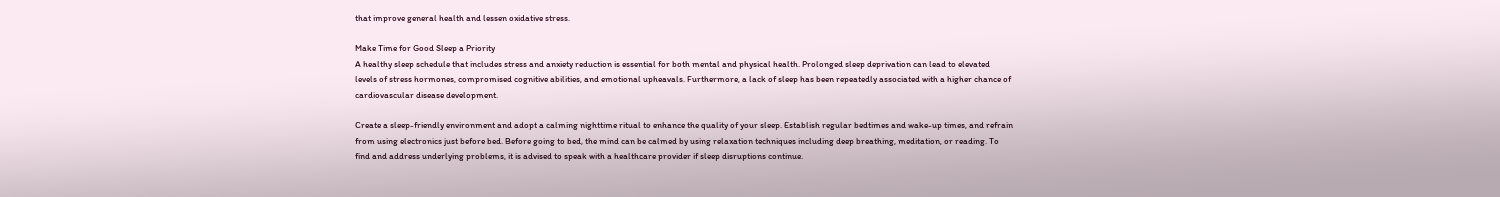that improve general health and lessen oxidative stress.

Make Time for Good Sleep a Priority
A healthy sleep schedule that includes stress and anxiety reduction is essential for both mental and physical health. Prolonged sleep deprivation can lead to elevated levels of stress hormones, compromised cognitive abilities, and emotional upheavals. Furthermore, a lack of sleep has been repeatedly associated with a higher chance of cardiovascular disease development.

Create a sleep-friendly environment and adopt a calming nighttime ritual to enhance the quality of your sleep. Establish regular bedtimes and wake-up times, and refrain from using electronics just before bed. Before going to bed, the mind can be calmed by using relaxation techniques including deep breathing, meditation, or reading. To find and address underlying problems, it is advised to speak with a healthcare provider if sleep disruptions continue.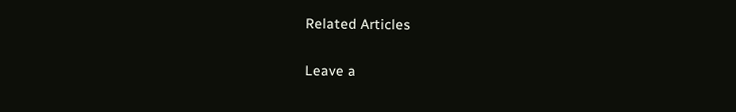Related Articles

Leave a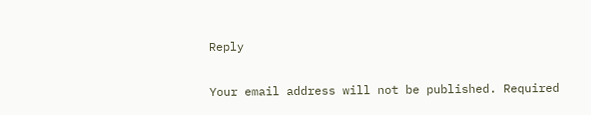Reply

Your email address will not be published. Required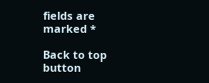fields are marked *

Back to top button